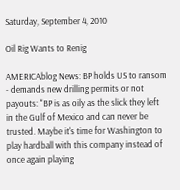Saturday, September 4, 2010

Oil Rig Wants to Renig

AMERICAblog News: BP holds US to ransom - demands new drilling permits or not payouts: "BP is as oily as the slick they left in the Gulf of Mexico and can never be trusted. Maybe it's time for Washington to play hardball with this company instead of once again playing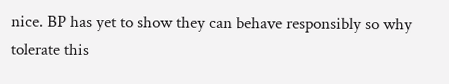nice. BP has yet to show they can behave responsibly so why tolerate this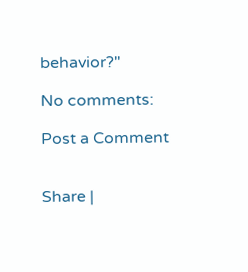behavior?"

No comments:

Post a Comment


Share |